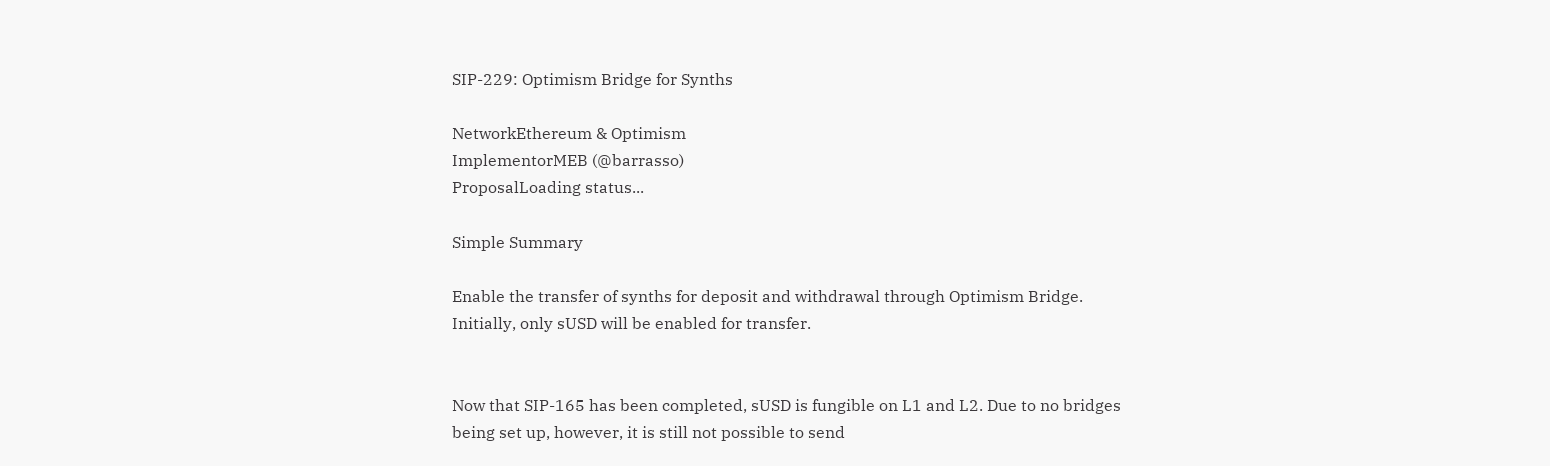SIP-229: Optimism Bridge for Synths

NetworkEthereum & Optimism
ImplementorMEB (@barrasso)
ProposalLoading status...

Simple Summary

Enable the transfer of synths for deposit and withdrawal through Optimism Bridge. Initially, only sUSD will be enabled for transfer.


Now that SIP-165 has been completed, sUSD is fungible on L1 and L2. Due to no bridges being set up, however, it is still not possible to send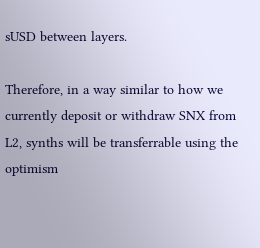sUSD between layers.

Therefore, in a way similar to how we currently deposit or withdraw SNX from L2, synths will be transferrable using the optimism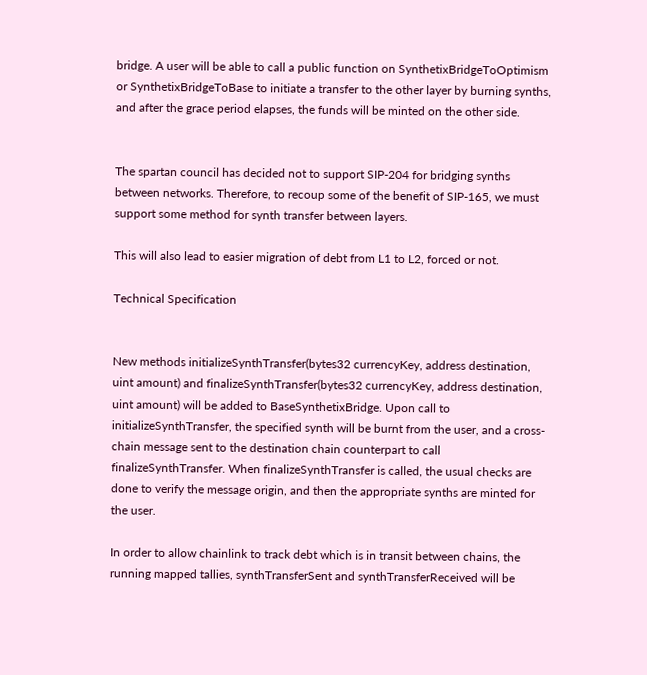bridge. A user will be able to call a public function on SynthetixBridgeToOptimism or SynthetixBridgeToBase to initiate a transfer to the other layer by burning synths, and after the grace period elapses, the funds will be minted on the other side.


The spartan council has decided not to support SIP-204 for bridging synths between networks. Therefore, to recoup some of the benefit of SIP-165, we must support some method for synth transfer between layers.

This will also lead to easier migration of debt from L1 to L2, forced or not.

Technical Specification


New methods initializeSynthTransfer(bytes32 currencyKey, address destination, uint amount) and finalizeSynthTransfer(bytes32 currencyKey, address destination, uint amount) will be added to BaseSynthetixBridge. Upon call to initializeSynthTransfer, the specified synth will be burnt from the user, and a cross-chain message sent to the destination chain counterpart to call finalizeSynthTransfer. When finalizeSynthTransfer is called, the usual checks are done to verify the message origin, and then the appropriate synths are minted for the user.

In order to allow chainlink to track debt which is in transit between chains, the running mapped tallies, synthTransferSent and synthTransferReceived will be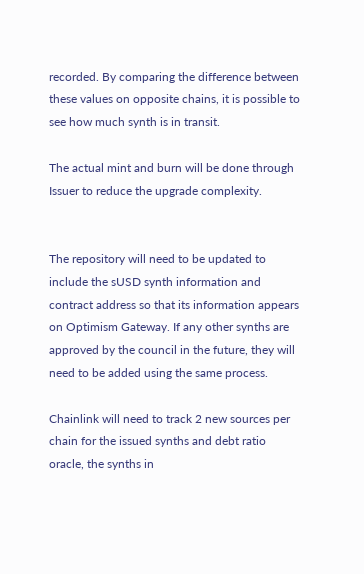recorded. By comparing the difference between these values on opposite chains, it is possible to see how much synth is in transit.

The actual mint and burn will be done through Issuer to reduce the upgrade complexity.


The repository will need to be updated to include the sUSD synth information and contract address so that its information appears on Optimism Gateway. If any other synths are approved by the council in the future, they will need to be added using the same process.

Chainlink will need to track 2 new sources per chain for the issued synths and debt ratio oracle, the synths in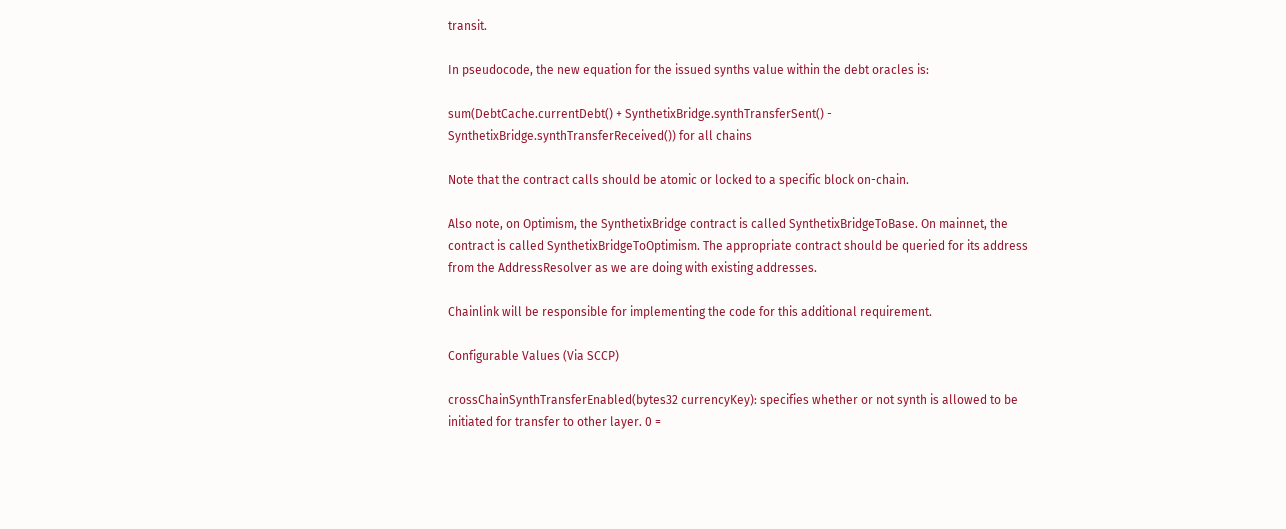transit.

In pseudocode, the new equation for the issued synths value within the debt oracles is:

sum(DebtCache.currentDebt() + SynthetixBridge.synthTransferSent() - SynthetixBridge.synthTransferReceived()) for all chains

Note that the contract calls should be atomic or locked to a specific block on-chain.

Also note, on Optimism, the SynthetixBridge contract is called SynthetixBridgeToBase. On mainnet, the contract is called SynthetixBridgeToOptimism. The appropriate contract should be queried for its address from the AddressResolver as we are doing with existing addresses.

Chainlink will be responsible for implementing the code for this additional requirement.

Configurable Values (Via SCCP)

crossChainSynthTransferEnabled(bytes32 currencyKey): specifies whether or not synth is allowed to be initiated for transfer to other layer. 0 =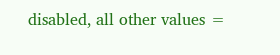disabled, all other values =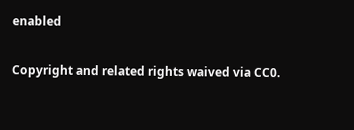enabled

Copyright and related rights waived via CC0.